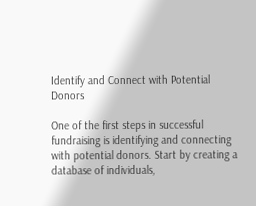Identify and Connect with Potential Donors

One of the first steps in successful fundraising is identifying and connecting with potential donors. Start by creating a database of individuals,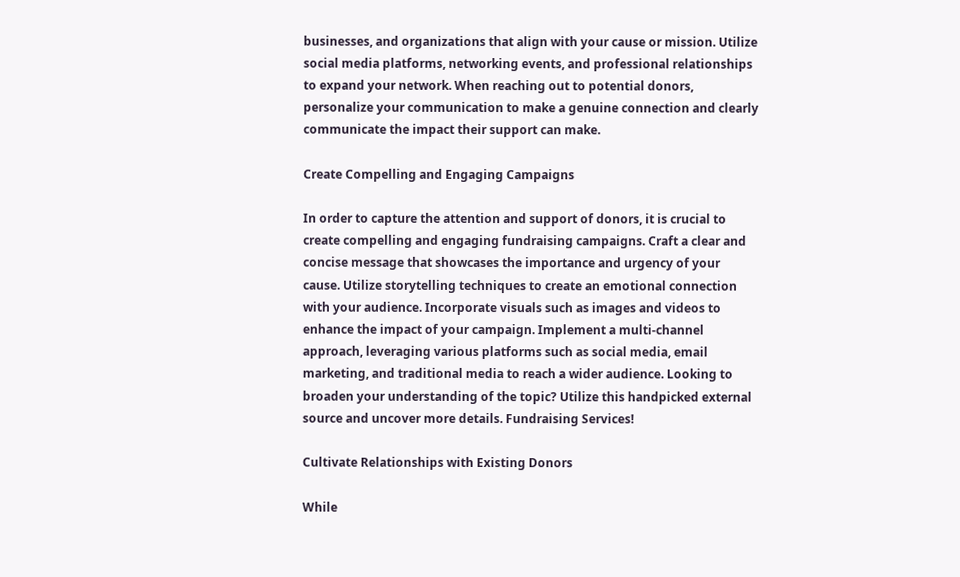businesses, and organizations that align with your cause or mission. Utilize social media platforms, networking events, and professional relationships to expand your network. When reaching out to potential donors, personalize your communication to make a genuine connection and clearly communicate the impact their support can make.

Create Compelling and Engaging Campaigns

In order to capture the attention and support of donors, it is crucial to create compelling and engaging fundraising campaigns. Craft a clear and concise message that showcases the importance and urgency of your cause. Utilize storytelling techniques to create an emotional connection with your audience. Incorporate visuals such as images and videos to enhance the impact of your campaign. Implement a multi-channel approach, leveraging various platforms such as social media, email marketing, and traditional media to reach a wider audience. Looking to broaden your understanding of the topic? Utilize this handpicked external source and uncover more details. Fundraising Services!

Cultivate Relationships with Existing Donors

While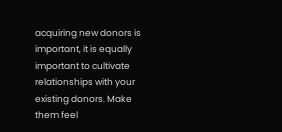acquiring new donors is important, it is equally important to cultivate relationships with your existing donors. Make them feel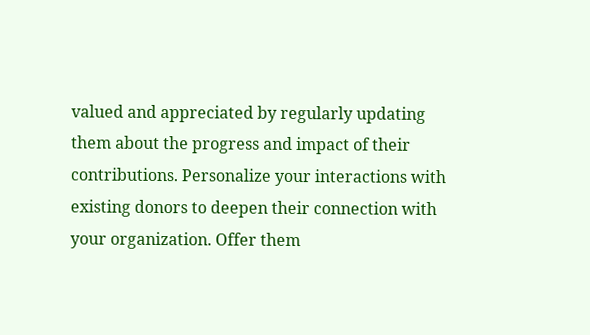valued and appreciated by regularly updating them about the progress and impact of their contributions. Personalize your interactions with existing donors to deepen their connection with your organization. Offer them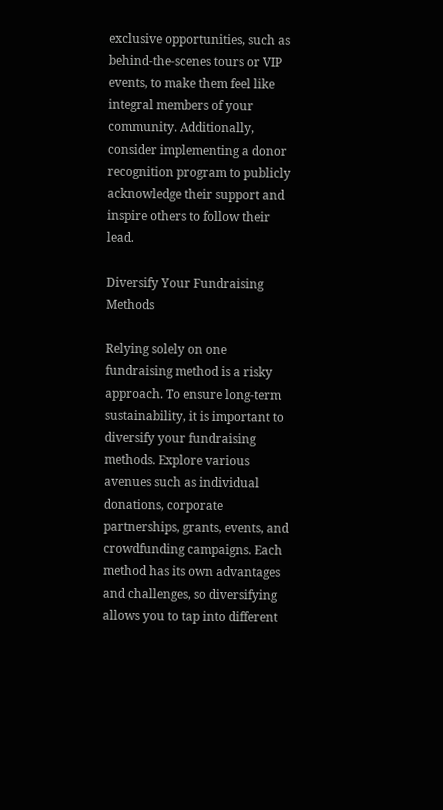exclusive opportunities, such as behind-the-scenes tours or VIP events, to make them feel like integral members of your community. Additionally, consider implementing a donor recognition program to publicly acknowledge their support and inspire others to follow their lead.

Diversify Your Fundraising Methods

Relying solely on one fundraising method is a risky approach. To ensure long-term sustainability, it is important to diversify your fundraising methods. Explore various avenues such as individual donations, corporate partnerships, grants, events, and crowdfunding campaigns. Each method has its own advantages and challenges, so diversifying allows you to tap into different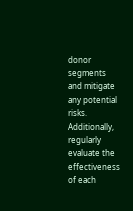donor segments and mitigate any potential risks. Additionally, regularly evaluate the effectiveness of each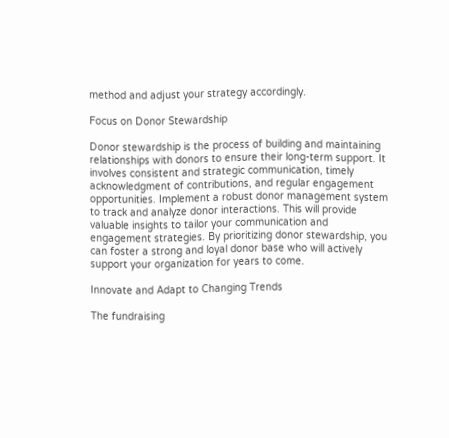method and adjust your strategy accordingly.

Focus on Donor Stewardship

Donor stewardship is the process of building and maintaining relationships with donors to ensure their long-term support. It involves consistent and strategic communication, timely acknowledgment of contributions, and regular engagement opportunities. Implement a robust donor management system to track and analyze donor interactions. This will provide valuable insights to tailor your communication and engagement strategies. By prioritizing donor stewardship, you can foster a strong and loyal donor base who will actively support your organization for years to come.

Innovate and Adapt to Changing Trends

The fundraising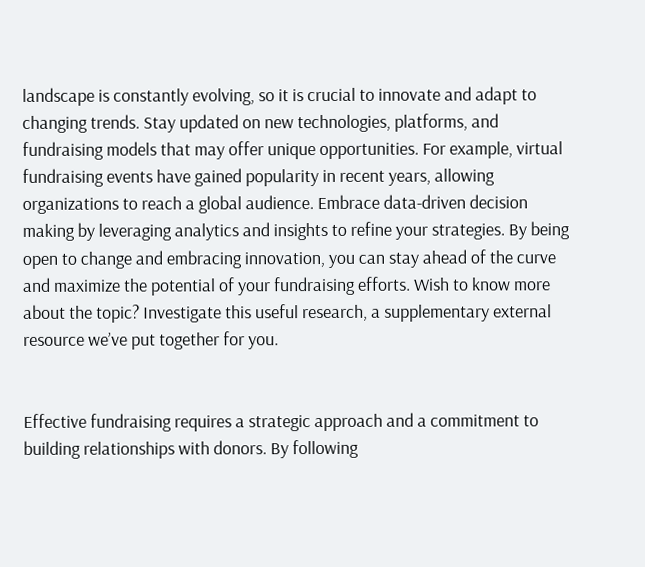landscape is constantly evolving, so it is crucial to innovate and adapt to changing trends. Stay updated on new technologies, platforms, and fundraising models that may offer unique opportunities. For example, virtual fundraising events have gained popularity in recent years, allowing organizations to reach a global audience. Embrace data-driven decision making by leveraging analytics and insights to refine your strategies. By being open to change and embracing innovation, you can stay ahead of the curve and maximize the potential of your fundraising efforts. Wish to know more about the topic? Investigate this useful research, a supplementary external resource we’ve put together for you.


Effective fundraising requires a strategic approach and a commitment to building relationships with donors. By following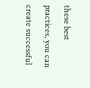these best practices, you can create successful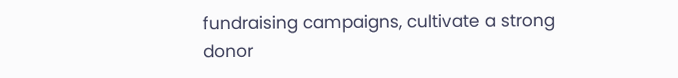fundraising campaigns, cultivate a strong donor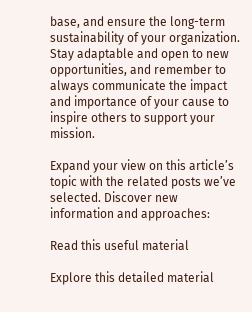base, and ensure the long-term sustainability of your organization. Stay adaptable and open to new opportunities, and remember to always communicate the impact and importance of your cause to inspire others to support your mission.

Expand your view on this article’s topic with the related posts we’ve selected. Discover new information and approaches:

Read this useful material

Explore this detailed material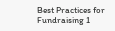Best Practices for Fundraising 1